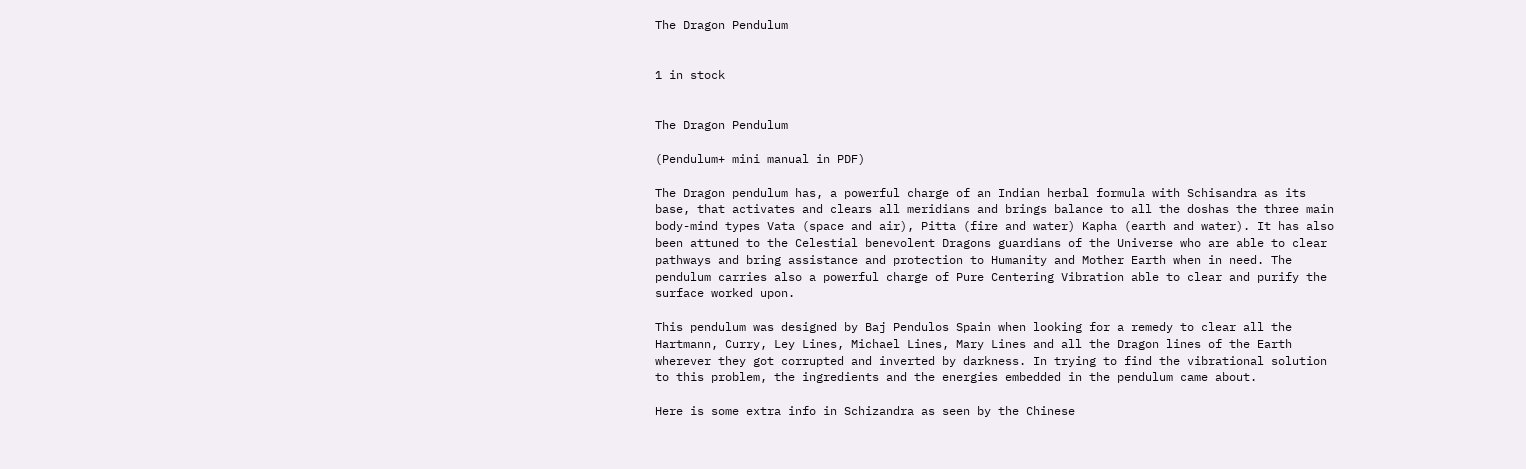The Dragon Pendulum


1 in stock


The Dragon Pendulum

(Pendulum+ mini manual in PDF)

The Dragon pendulum has, a powerful charge of an Indian herbal formula with Schisandra as its base, that activates and clears all meridians and brings balance to all the doshas the three main body-mind types Vata (space and air), Pitta (fire and water) Kapha (earth and water). It has also been attuned to the Celestial benevolent Dragons guardians of the Universe who are able to clear pathways and bring assistance and protection to Humanity and Mother Earth when in need. The pendulum carries also a powerful charge of Pure Centering Vibration able to clear and purify the surface worked upon.

This pendulum was designed by Baj Pendulos Spain when looking for a remedy to clear all the Hartmann, Curry, Ley Lines, Michael Lines, Mary Lines and all the Dragon lines of the Earth wherever they got corrupted and inverted by darkness. In trying to find the vibrational solution to this problem, the ingredients and the energies embedded in the pendulum came about.

Here is some extra info in Schizandra as seen by the Chinese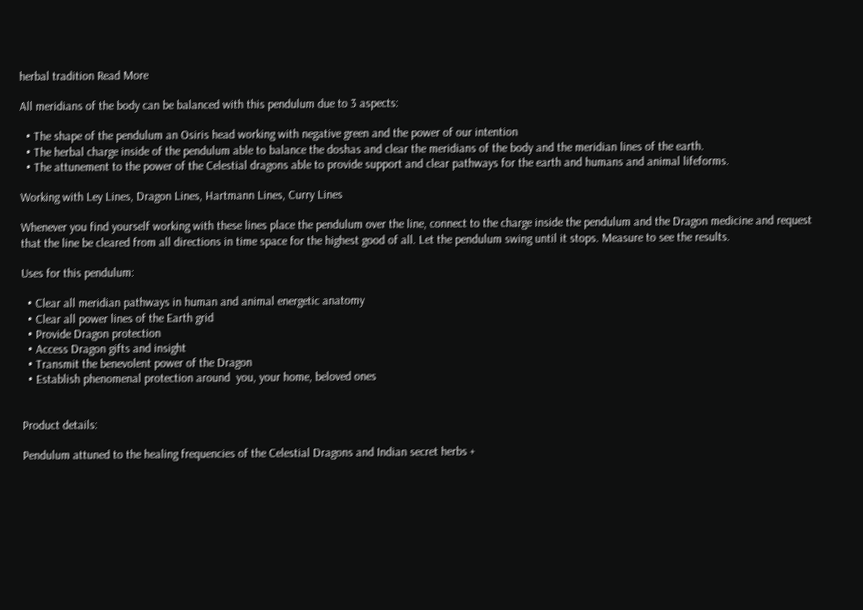herbal tradition Read More

All meridians of the body can be balanced with this pendulum due to 3 aspects:

  • The shape of the pendulum an Osiris head working with negative green and the power of our intention
  • The herbal charge inside of the pendulum able to balance the doshas and clear the meridians of the body and the meridian lines of the earth.
  • The attunement to the power of the Celestial dragons able to provide support and clear pathways for the earth and humans and animal lifeforms.

Working with Ley Lines, Dragon Lines, Hartmann Lines, Curry Lines

Whenever you find yourself working with these lines place the pendulum over the line, connect to the charge inside the pendulum and the Dragon medicine and request that the line be cleared from all directions in time space for the highest good of all. Let the pendulum swing until it stops. Measure to see the results.

Uses for this pendulum:

  • Clear all meridian pathways in human and animal energetic anatomy
  • Clear all power lines of the Earth grid
  • Provide Dragon protection
  • Access Dragon gifts and insight
  • Transmit the benevolent power of the Dragon
  • Establish phenomenal protection around  you, your home, beloved ones


Product details:

Pendulum attuned to the healing frequencies of the Celestial Dragons and Indian secret herbs +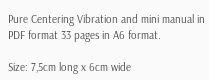Pure Centering Vibration and mini manual in PDF format 33 pages in A6 format.

Size: 7,5cm long x 6cm wide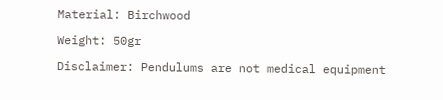Material: Birchwood

Weight: 50gr

Disclaimer: Pendulums are not medical equipment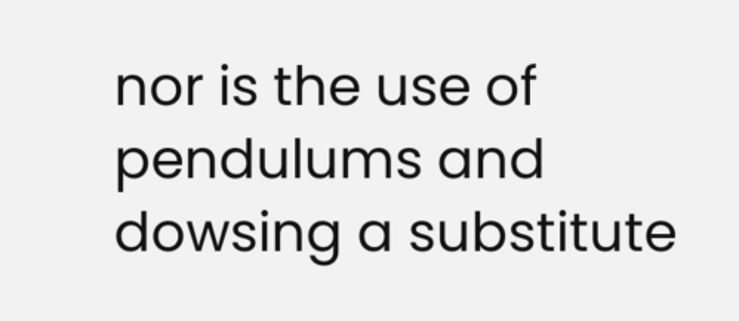nor is the use of pendulums and dowsing a substitute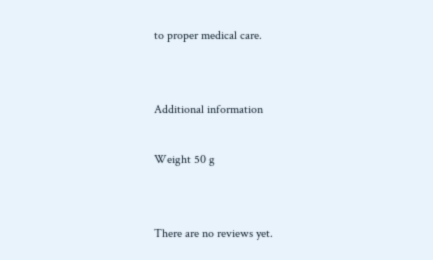to proper medical care.


Additional information

Weight 50 g


There are no reviews yet.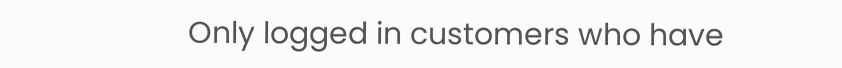Only logged in customers who have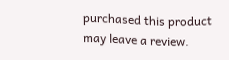purchased this product may leave a review.